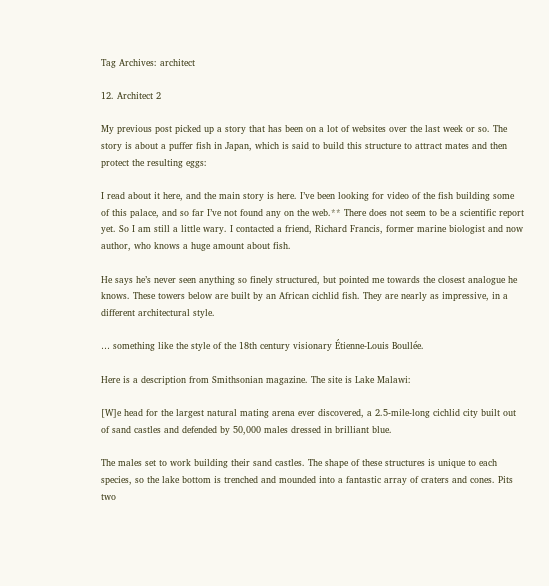Tag Archives: architect

12. Architect 2

My previous post picked up a story that has been on a lot of websites over the last week or so. The story is about a puffer fish in Japan, which is said to build this structure to attract mates and then protect the resulting eggs:

I read about it here, and the main story is here. I’ve been looking for video of the fish building some of this palace, and so far I’ve not found any on the web.** There does not seem to be a scientific report yet. So I am still a little wary. I contacted a friend, Richard Francis, former marine biologist and now author, who knows a huge amount about fish.

He says he’s never seen anything so finely structured, but pointed me towards the closest analogue he knows. These towers below are built by an African cichlid fish. They are nearly as impressive, in a different architectural style.

… something like the style of the 18th century visionary Étienne-Louis Boullée.

Here is a description from Smithsonian magazine. The site is Lake Malawi:

[W]e head for the largest natural mating arena ever discovered, a 2.5-mile-long cichlid city built out of sand castles and defended by 50,000 males dressed in brilliant blue.

The males set to work building their sand castles. The shape of these structures is unique to each species, so the lake bottom is trenched and mounded into a fantastic array of craters and cones. Pits two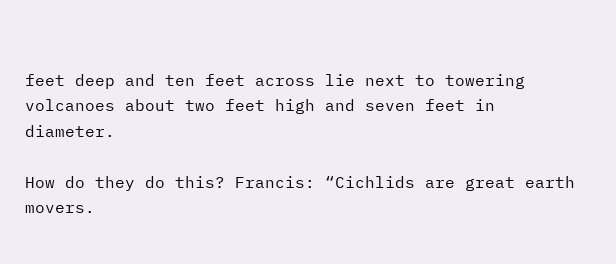feet deep and ten feet across lie next to towering volcanoes about two feet high and seven feet in diameter.

How do they do this? Francis: “Cichlids are great earth movers.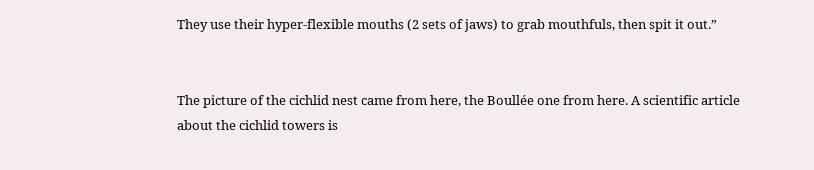They use their hyper-flexible mouths (2 sets of jaws) to grab mouthfuls, then spit it out.”


The picture of the cichlid nest came from here, the Boullée one from here. A scientific article about the cichlid towers is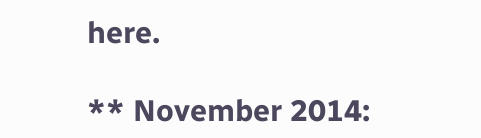here.

** November 2014: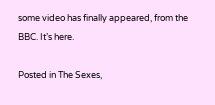some video has finally appeared, from the BBC. It’s here.

Posted in The Sexes,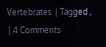Vertebrates | Tagged , | 4 Comments